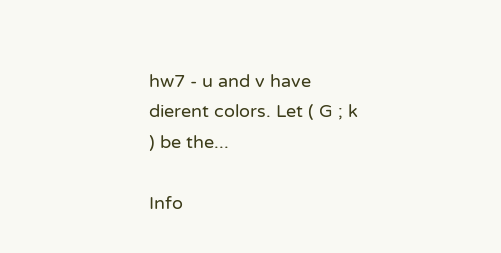hw7 - u and v have dierent colors. Let ( G ; k ) be the...

Info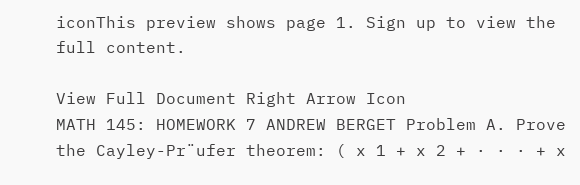iconThis preview shows page 1. Sign up to view the full content.

View Full Document Right Arrow Icon
MATH 145: HOMEWORK 7 ANDREW BERGET Problem A. Prove the Cayley-Pr¨ufer theorem: ( x 1 + x 2 + · · · + x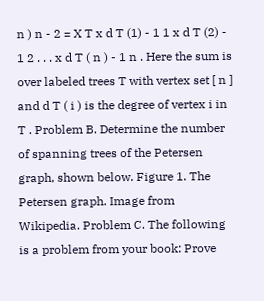n ) n - 2 = X T x d T (1) - 1 1 x d T (2) - 1 2 . . . x d T ( n ) - 1 n . Here the sum is over labeled trees T with vertex set [ n ] and d T ( i ) is the degree of vertex i in T . Problem B. Determine the number of spanning trees of the Petersen graph, shown below. Figure 1. The Petersen graph. Image from Wikipedia. Problem C. The following is a problem from your book: Prove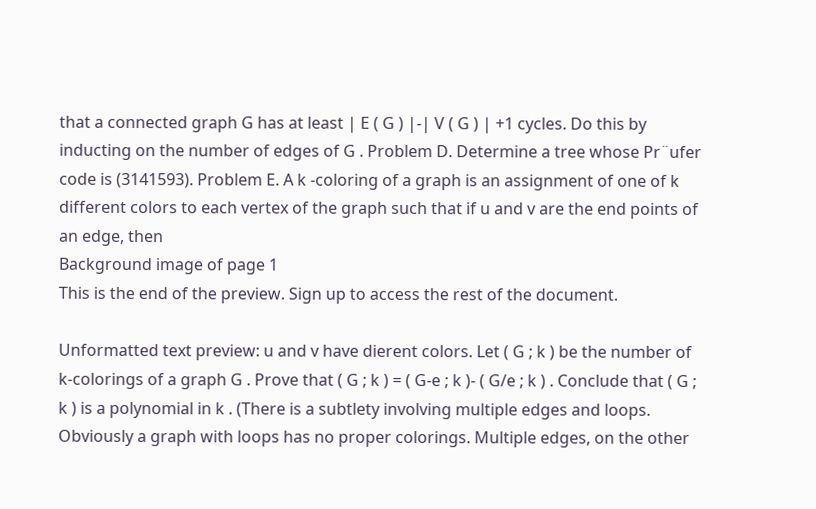that a connected graph G has at least | E ( G ) |-| V ( G ) | +1 cycles. Do this by inducting on the number of edges of G . Problem D. Determine a tree whose Pr¨ufer code is (3141593). Problem E. A k -coloring of a graph is an assignment of one of k different colors to each vertex of the graph such that if u and v are the end points of an edge, then
Background image of page 1
This is the end of the preview. Sign up to access the rest of the document.

Unformatted text preview: u and v have dierent colors. Let ( G ; k ) be the number of k-colorings of a graph G . Prove that ( G ; k ) = ( G-e ; k )- ( G/e ; k ) . Conclude that ( G ; k ) is a polynomial in k . (There is a subtlety involving multiple edges and loops. Obviously a graph with loops has no proper colorings. Multiple edges, on the other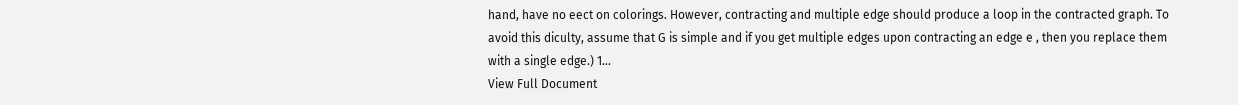hand, have no eect on colorings. However, contracting and multiple edge should produce a loop in the contracted graph. To avoid this diculty, assume that G is simple and if you get multiple edges upon contracting an edge e , then you replace them with a single edge.) 1...
View Full Document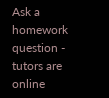Ask a homework question - tutors are online